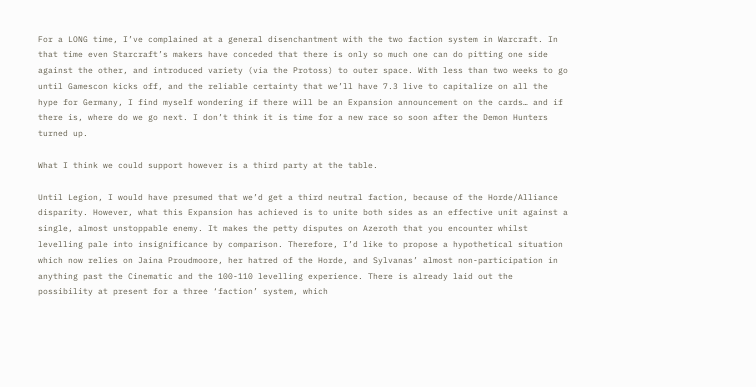For a LONG time, I’ve complained at a general disenchantment with the two faction system in Warcraft. In that time even Starcraft’s makers have conceded that there is only so much one can do pitting one side against the other, and introduced variety (via the Protoss) to outer space. With less than two weeks to go until Gamescon kicks off, and the reliable certainty that we’ll have 7.3 live to capitalize on all the hype for Germany, I find myself wondering if there will be an Expansion announcement on the cards… and if there is, where do we go next. I don’t think it is time for a new race so soon after the Demon Hunters turned up.

What I think we could support however is a third party at the table.

Until Legion, I would have presumed that we’d get a third neutral faction, because of the Horde/Alliance disparity. However, what this Expansion has achieved is to unite both sides as an effective unit against a single, almost unstoppable enemy. It makes the petty disputes on Azeroth that you encounter whilst levelling pale into insignificance by comparison. Therefore, I’d like to propose a hypothetical situation which now relies on Jaina Proudmoore, her hatred of the Horde, and Sylvanas’ almost non-participation in anything past the Cinematic and the 100-110 levelling experience. There is already laid out the possibility at present for a three ‘faction’ system, which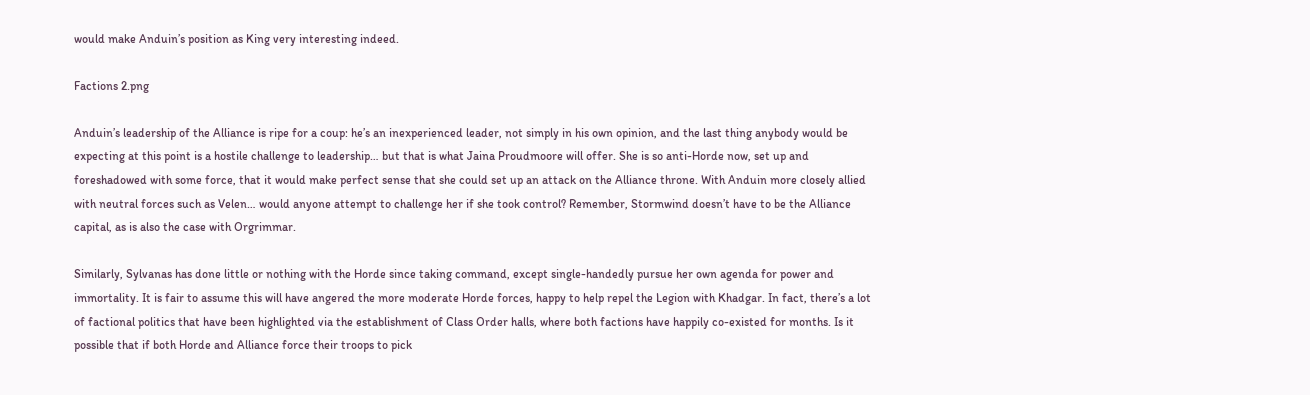would make Anduin’s position as King very interesting indeed.

Factions 2.png

Anduin’s leadership of the Alliance is ripe for a coup: he’s an inexperienced leader, not simply in his own opinion, and the last thing anybody would be expecting at this point is a hostile challenge to leadership… but that is what Jaina Proudmoore will offer. She is so anti-Horde now, set up and foreshadowed with some force, that it would make perfect sense that she could set up an attack on the Alliance throne. With Anduin more closely allied with neutral forces such as Velen… would anyone attempt to challenge her if she took control? Remember, Stormwind doesn’t have to be the Alliance capital, as is also the case with Orgrimmar.

Similarly, Sylvanas has done little or nothing with the Horde since taking command, except single-handedly pursue her own agenda for power and immortality. It is fair to assume this will have angered the more moderate Horde forces, happy to help repel the Legion with Khadgar. In fact, there’s a lot of factional politics that have been highlighted via the establishment of Class Order halls, where both factions have happily co-existed for months. Is it possible that if both Horde and Alliance force their troops to pick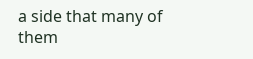a side that many of them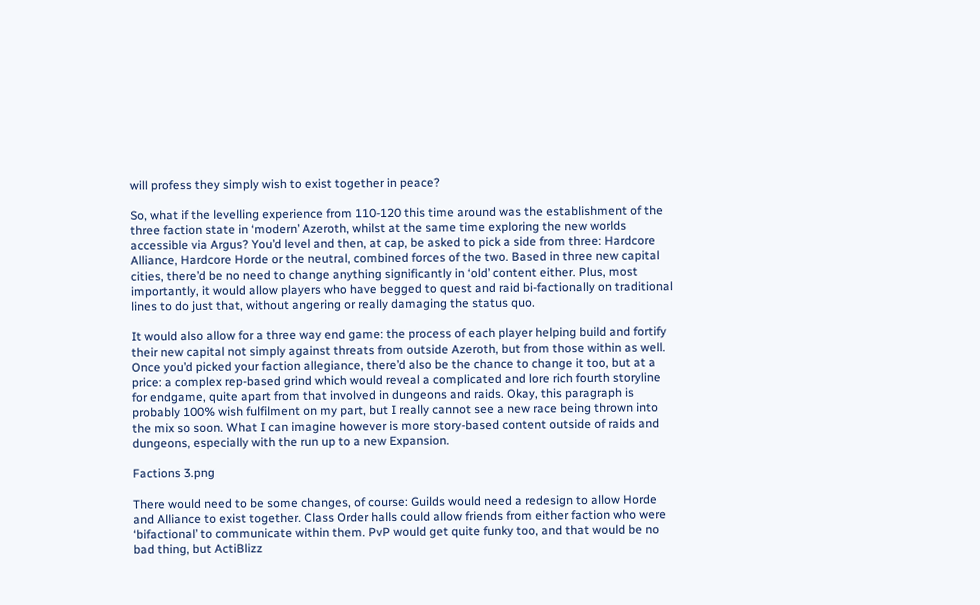will profess they simply wish to exist together in peace?

So, what if the levelling experience from 110-120 this time around was the establishment of the three faction state in ‘modern’ Azeroth, whilst at the same time exploring the new worlds accessible via Argus? You’d level and then, at cap, be asked to pick a side from three: Hardcore Alliance, Hardcore Horde or the neutral, combined forces of the two. Based in three new capital cities, there’d be no need to change anything significantly in ‘old’ content either. Plus, most importantly, it would allow players who have begged to quest and raid bi-factionally on traditional lines to do just that, without angering or really damaging the status quo.

It would also allow for a three way end game: the process of each player helping build and fortify their new capital not simply against threats from outside Azeroth, but from those within as well. Once you’d picked your faction allegiance, there’d also be the chance to change it too, but at a price: a complex rep-based grind which would reveal a complicated and lore rich fourth storyline for endgame, quite apart from that involved in dungeons and raids. Okay, this paragraph is probably 100% wish fulfilment on my part, but I really cannot see a new race being thrown into the mix so soon. What I can imagine however is more story-based content outside of raids and dungeons, especially with the run up to a new Expansion.

Factions 3.png

There would need to be some changes, of course: Guilds would need a redesign to allow Horde and Alliance to exist together. Class Order halls could allow friends from either faction who were ‘bifactional’ to communicate within them. PvP would get quite funky too, and that would be no bad thing, but ActiBlizz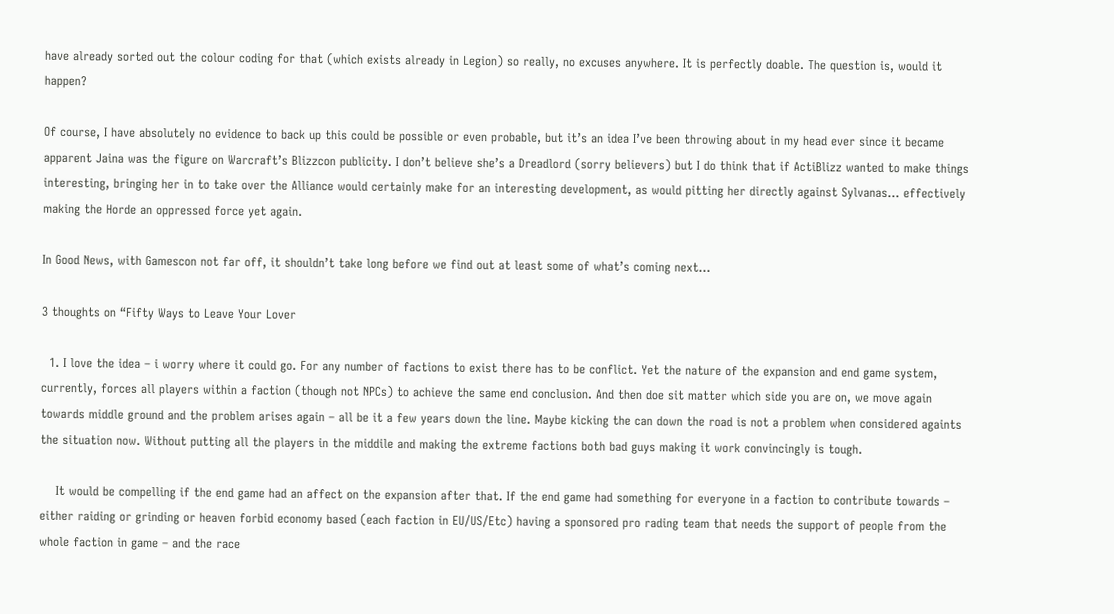have already sorted out the colour coding for that (which exists already in Legion) so really, no excuses anywhere. It is perfectly doable. The question is, would it happen?

Of course, I have absolutely no evidence to back up this could be possible or even probable, but it’s an idea I’ve been throwing about in my head ever since it became apparent Jaina was the figure on Warcraft’s Blizzcon publicity. I don’t believe she’s a Dreadlord (sorry believers) but I do think that if ActiBlizz wanted to make things interesting, bringing her in to take over the Alliance would certainly make for an interesting development, as would pitting her directly against Sylvanas… effectively making the Horde an oppressed force yet again.

In Good News, with Gamescon not far off, it shouldn’t take long before we find out at least some of what’s coming next…

3 thoughts on “Fifty Ways to Leave Your Lover

  1. I love the idea – i worry where it could go. For any number of factions to exist there has to be conflict. Yet the nature of the expansion and end game system, currently, forces all players within a faction (though not NPCs) to achieve the same end conclusion. And then doe sit matter which side you are on, we move again towards middle ground and the problem arises again – all be it a few years down the line. Maybe kicking the can down the road is not a problem when considered againts the situation now. Without putting all the players in the middile and making the extreme factions both bad guys making it work convincingly is tough.

    It would be compelling if the end game had an affect on the expansion after that. If the end game had something for everyone in a faction to contribute towards – either raiding or grinding or heaven forbid economy based (each faction in EU/US/Etc) having a sponsored pro rading team that needs the support of people from the whole faction in game – and the race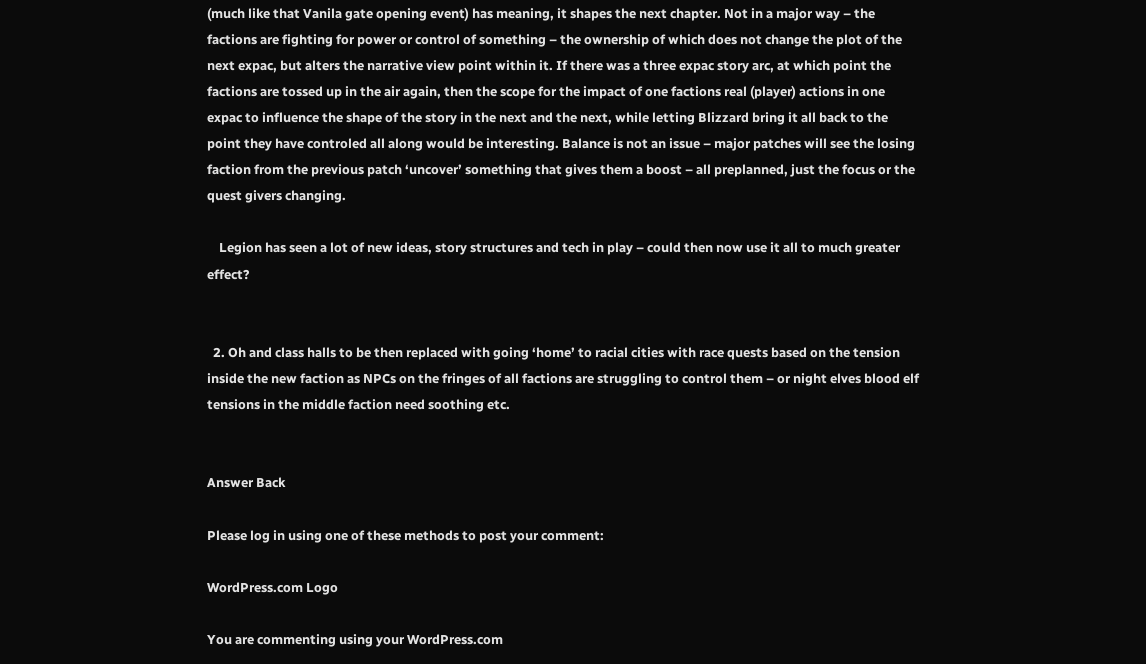(much like that Vanila gate opening event) has meaning, it shapes the next chapter. Not in a major way – the factions are fighting for power or control of something – the ownership of which does not change the plot of the next expac, but alters the narrative view point within it. If there was a three expac story arc, at which point the factions are tossed up in the air again, then the scope for the impact of one factions real (player) actions in one expac to influence the shape of the story in the next and the next, while letting Blizzard bring it all back to the point they have controled all along would be interesting. Balance is not an issue – major patches will see the losing faction from the previous patch ‘uncover’ something that gives them a boost – all preplanned, just the focus or the quest givers changing.

    Legion has seen a lot of new ideas, story structures and tech in play – could then now use it all to much greater effect?


  2. Oh and class halls to be then replaced with going ‘home’ to racial cities with race quests based on the tension inside the new faction as NPCs on the fringes of all factions are struggling to control them – or night elves blood elf tensions in the middle faction need soothing etc.


Answer Back

Please log in using one of these methods to post your comment:

WordPress.com Logo

You are commenting using your WordPress.com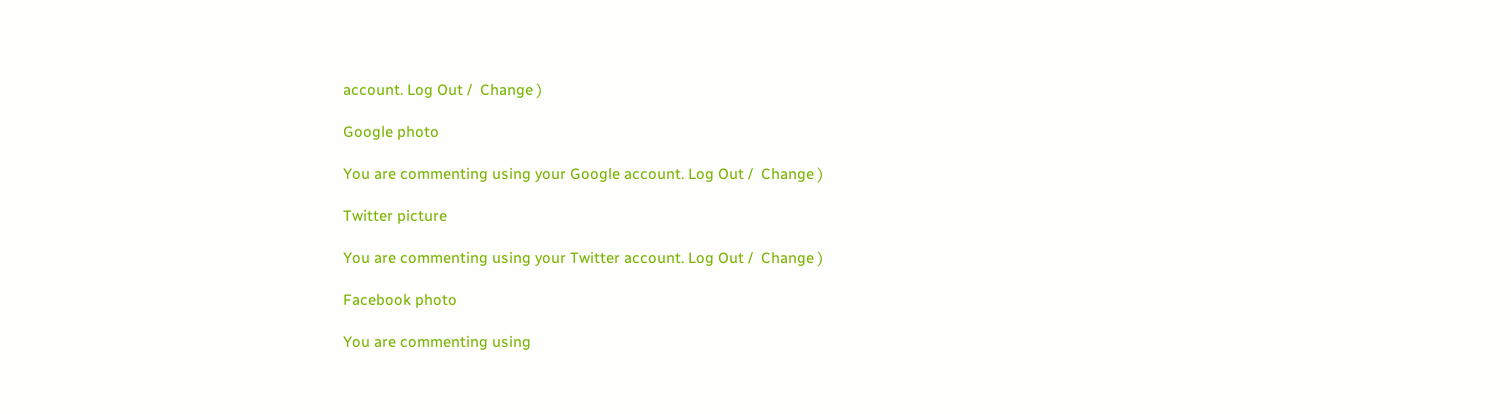account. Log Out /  Change )

Google photo

You are commenting using your Google account. Log Out /  Change )

Twitter picture

You are commenting using your Twitter account. Log Out /  Change )

Facebook photo

You are commenting using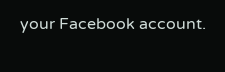your Facebook account.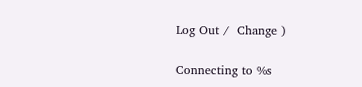Log Out /  Change )

Connecting to %s